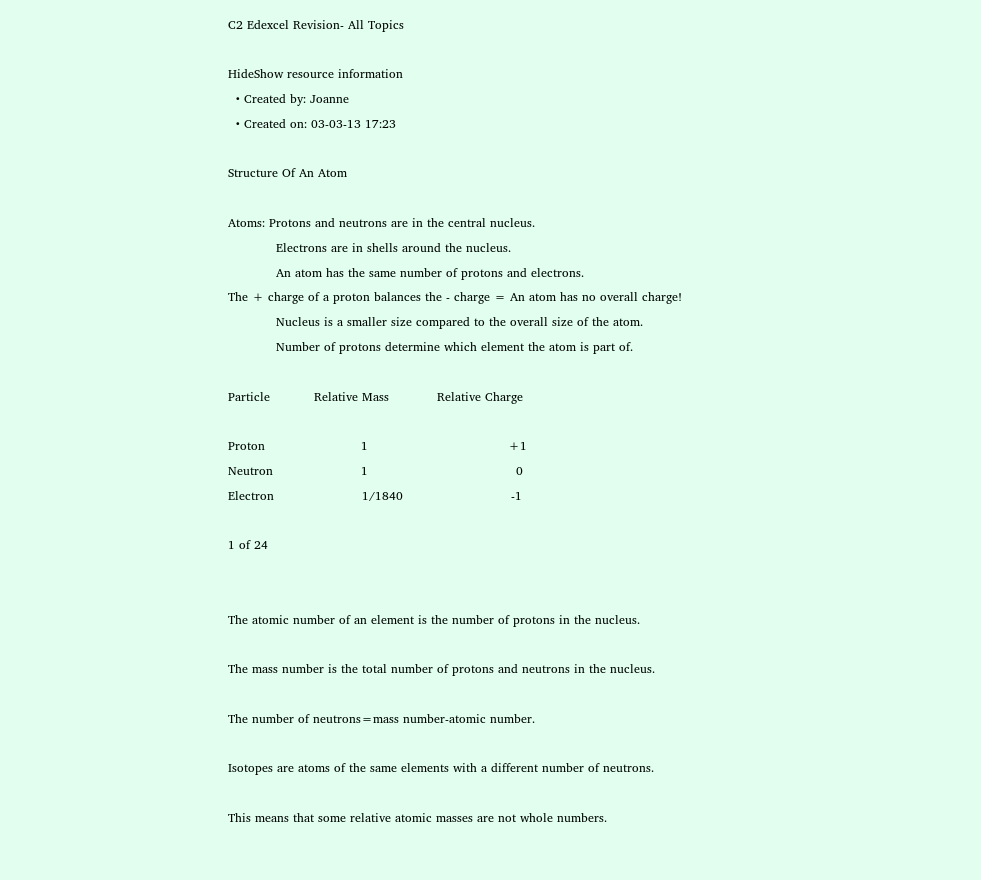C2 Edexcel Revision- All Topics

HideShow resource information
  • Created by: Joanne
  • Created on: 03-03-13 17:23

Structure Of An Atom

Atoms: Protons and neutrons are in the central nucleus.
            Electrons are in shells around the nucleus.
            An atom has the same number of protons and electrons.
The + charge of a proton balances the - charge = An atom has no overall charge!
            Nucleus is a smaller size compared to the overall size of the atom.
            Number of protons determine which element the atom is part of.

Particle           Relative Mass            Relative Charge

Proton                        1                                   +1
Neutron                      1                                     0
Electron                      1/1840                           -1

1 of 24


The atomic number of an element is the number of protons in the nucleus.

The mass number is the total number of protons and neutrons in the nucleus.

The number of neutrons=mass number-atomic number.

Isotopes are atoms of the same elements with a different number of neutrons.

This means that some relative atomic masses are not whole numbers.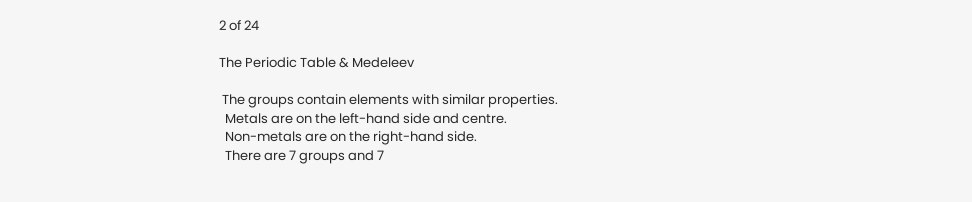2 of 24

The Periodic Table & Medeleev

 The groups contain elements with similar properties.
  Metals are on the left-hand side and centre.
  Non-metals are on the right-hand side.
  There are 7 groups and 7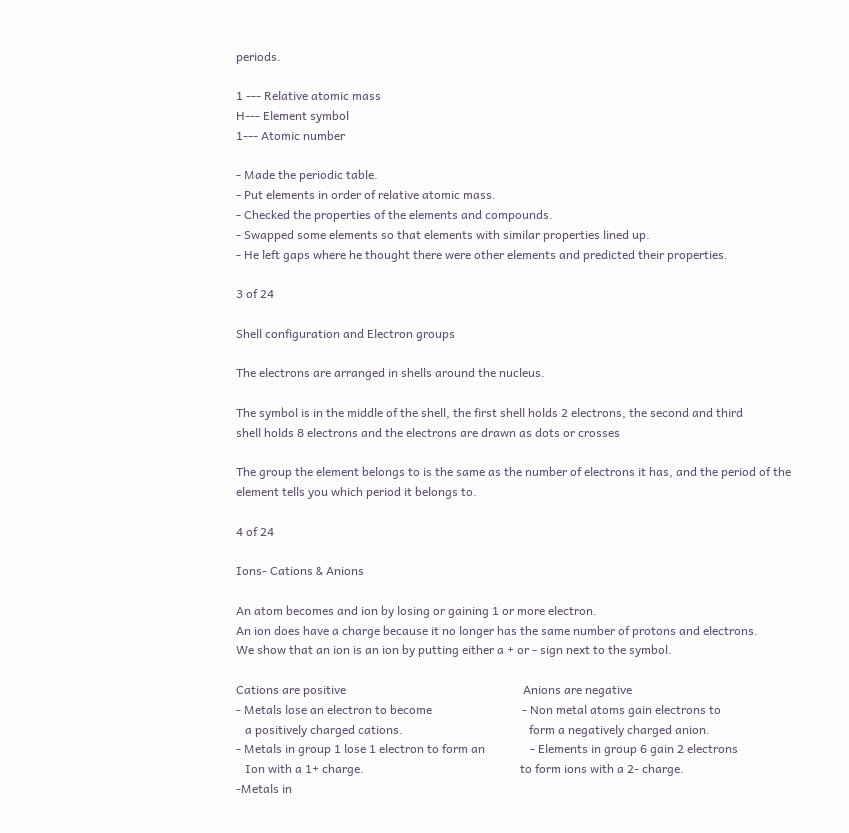periods.

1 --- Relative atomic mass
H--- Element symbol
1--- Atomic number

- Made the periodic table.
- Put elements in order of relative atomic mass.
- Checked the properties of the elements and compounds.
- Swapped some elements so that elements with similar properties lined up.
- He left gaps where he thought there were other elements and predicted their properties.

3 of 24

Shell configuration and Electron groups

The electrons are arranged in shells around the nucleus.

The symbol is in the middle of the shell, the first shell holds 2 electrons, the second and third
shell holds 8 electrons and the electrons are drawn as dots or crosses

The group the element belongs to is the same as the number of electrons it has, and the period of the element tells you which period it belongs to.

4 of 24

Ions- Cations & Anions

An atom becomes and ion by losing or gaining 1 or more electron.
An ion does have a charge because it no longer has the same number of protons and electrons.
We show that an ion is an ion by putting either a + or - sign next to the symbol.

Cations are positive                                                           Anions are negative
- Metals lose an electron to become                              - Non metal atoms gain electrons to
   a positively charged cations.                                          form a negatively charged anion.
- Metals in group 1 lose 1 electron to form an               - Elements in group 6 gain 2 electrons
   Ion with a 1+ charge.                                                    to form ions with a 2- charge.
-Metals in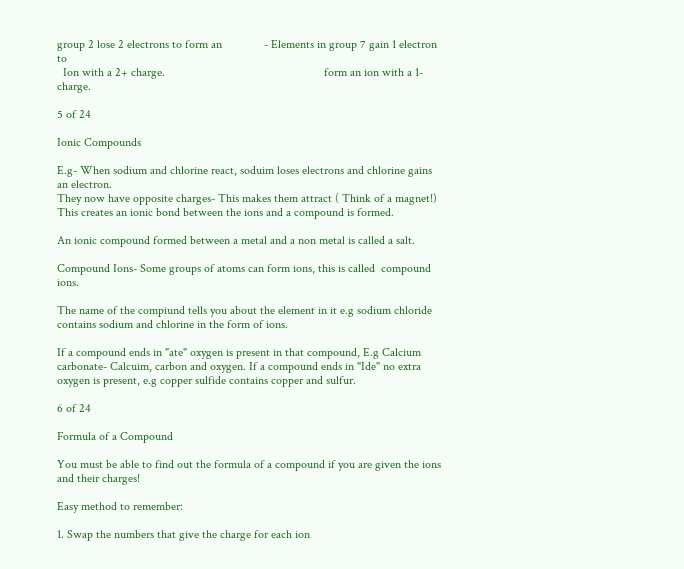group 2 lose 2 electrons to form an              - Elements in group 7 gain 1 electron to
  Ion with a 2+ charge.                                                     form an ion with a 1- charge.

5 of 24

Ionic Compounds

E.g- When sodium and chlorine react, soduim loses electrons and chlorine gains an electron.
They now have opposite charges- This makes them attract ( Think of a magnet!) This creates an ionic bond between the ions and a compound is formed.

An ionic compound formed between a metal and a non metal is called a salt.

Compound Ions- Some groups of atoms can form ions, this is called  compound ions.

The name of the compiund tells you about the element in it e.g sodium chloride contains sodium and chlorine in the form of ions.

If a compound ends in "ate" oxygen is present in that compound, E.g Calcium carbonate- Calcuim, carbon and oxygen. If a compound ends in "Ide" no extra oxygen is present, e.g copper sulfide contains copper and sulfur.

6 of 24

Formula of a Compound

You must be able to find out the formula of a compound if you are given the ions and their charges!

Easy method to remember:

1. Swap the numbers that give the charge for each ion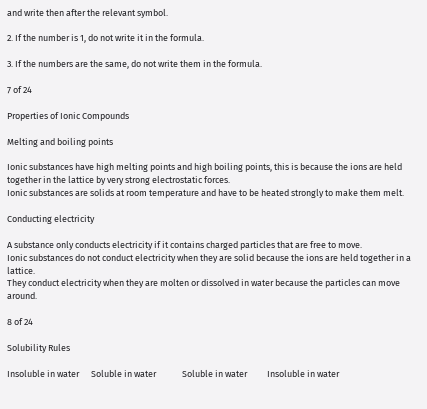and write then after the relevant symbol.

2. If the number is 1, do not write it in the formula.

3. If the numbers are the same, do not write them in the formula.

7 of 24

Properties of Ionic Compounds

Melting and boiling points

Ionic substances have high melting points and high boiling points, this is because the ions are held together in the lattice by very strong electrostatic forces.
Ionic substances are solids at room temperature and have to be heated strongly to make them melt.

Conducting electricity

A substance only conducts electricity if it contains charged particles that are free to move.
Ionic substances do not conduct electricity when they are solid because the ions are held together in a lattice.
They conduct electricity when they are molten or dissolved in water because the particles can move around.

8 of 24

Solubility Rules

Insoluble in water      Soluble in water             Soluble in water          Insoluble in water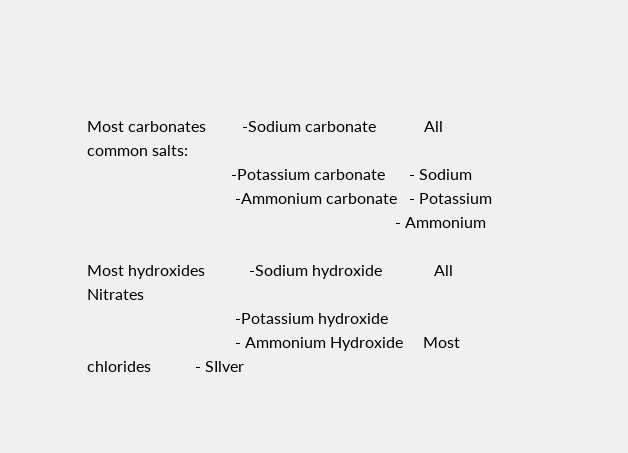Most carbonates         -Sodium carbonate            All common salts:
                                    -Potassium carbonate      - Sodium
                                     -Ammonium carbonate   - Potassium
                                                                             - Ammonium

Most hydroxides           -Sodium hydroxide             All Nitrates
                                     -Potassium hydroxide
                                     - Ammonium Hydroxide     Most chlorides           - SIlver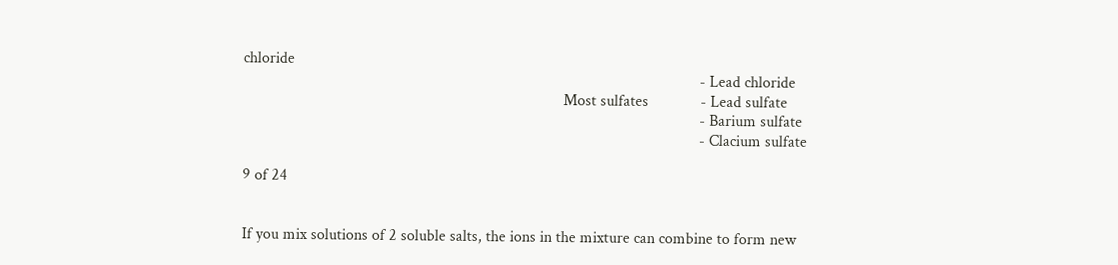chloride
                                                                                                                  - Lead chloride
                                                                                Most sulfates             - Lead sulfate
                                                                                                                  - Barium sulfate
                                                                                                                  - Clacium sulfate

9 of 24


If you mix solutions of 2 soluble salts, the ions in the mixture can combine to form new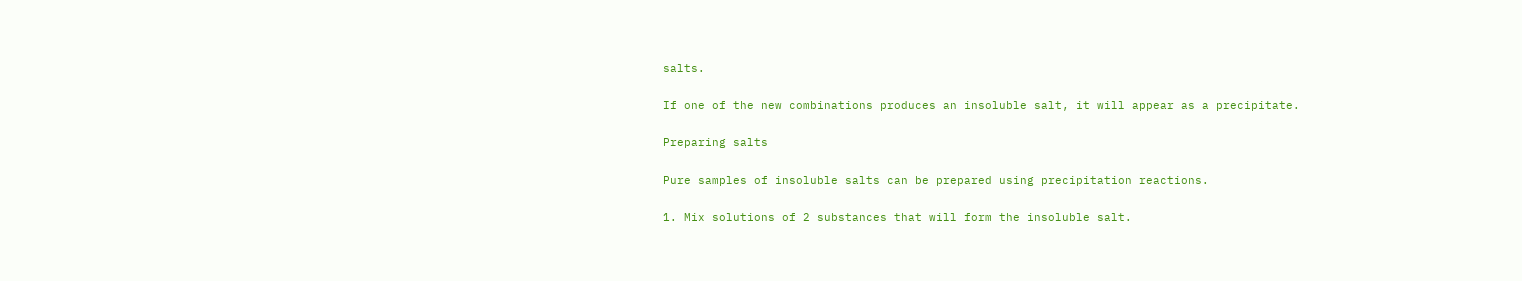salts.

If one of the new combinations produces an insoluble salt, it will appear as a precipitate.

Preparing salts

Pure samples of insoluble salts can be prepared using precipitation reactions.

1. Mix solutions of 2 substances that will form the insoluble salt.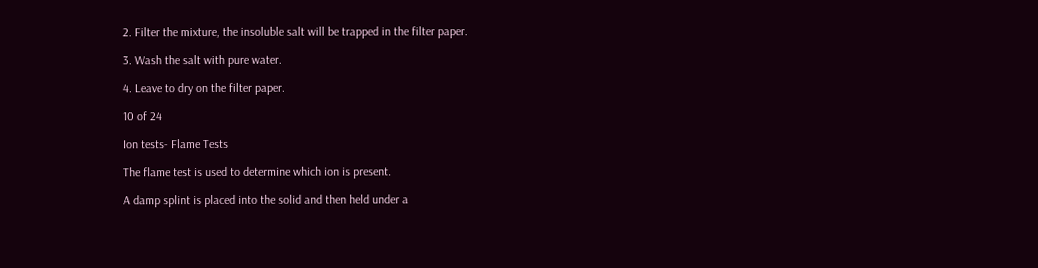2. Filter the mixture, the insoluble salt will be trapped in the filter paper.

3. Wash the salt with pure water.

4. Leave to dry on the filter paper.

10 of 24

Ion tests- Flame Tests

The flame test is used to determine which ion is present.

A damp splint is placed into the solid and then held under a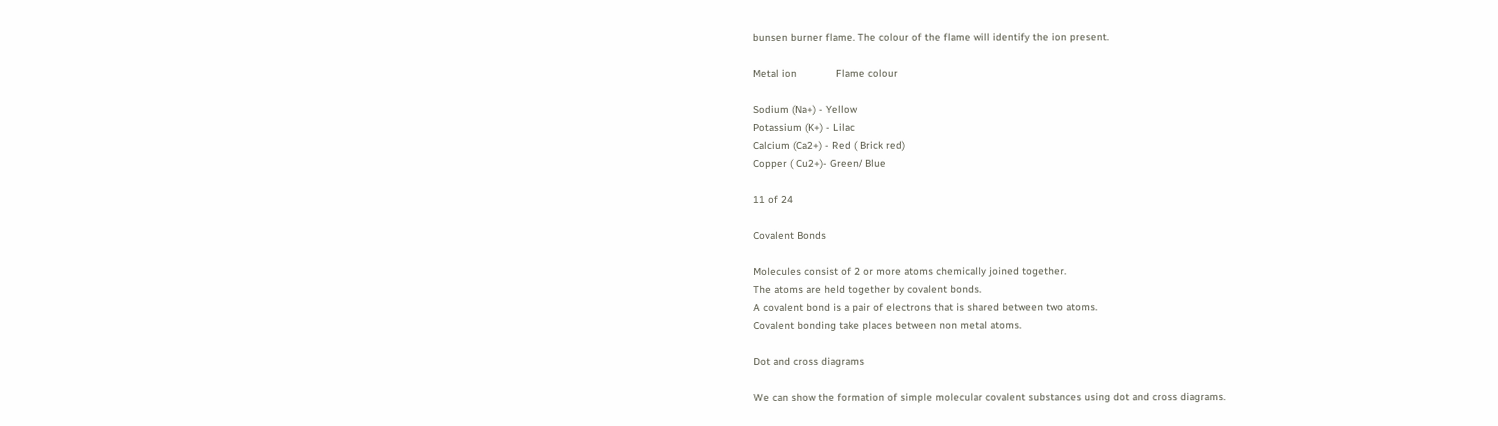bunsen burner flame. The colour of the flame will identify the ion present.

Metal ion             Flame colour

Sodium (Na+) - Yellow
Potassium (K+) - Lilac
Calcium (Ca2+) - Red ( Brick red)
Copper ( Cu2+)- Green/ Blue

11 of 24

Covalent Bonds

Molecules consist of 2 or more atoms chemically joined together.
The atoms are held together by covalent bonds.
A covalent bond is a pair of electrons that is shared between two atoms.
Covalent bonding take places between non metal atoms.

Dot and cross diagrams

We can show the formation of simple molecular covalent substances using dot and cross diagrams.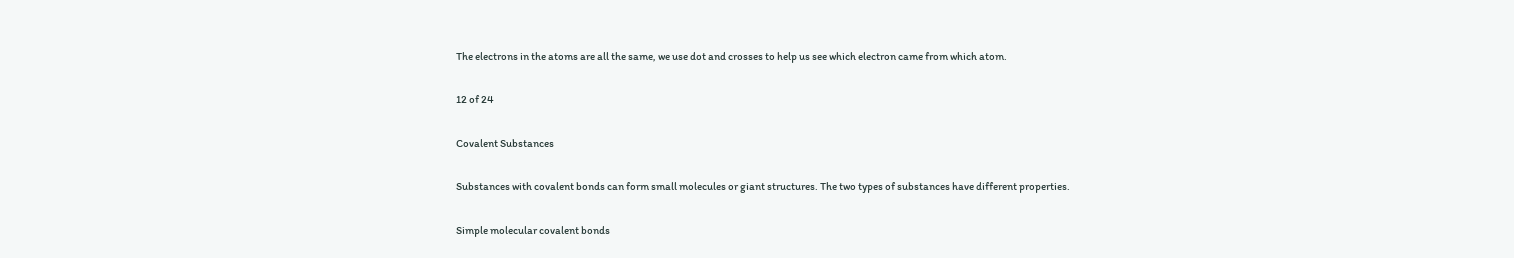The electrons in the atoms are all the same, we use dot and crosses to help us see which electron came from which atom.

12 of 24

Covalent Substances

Substances with covalent bonds can form small molecules or giant structures. The two types of substances have different properties.

Simple molecular covalent bonds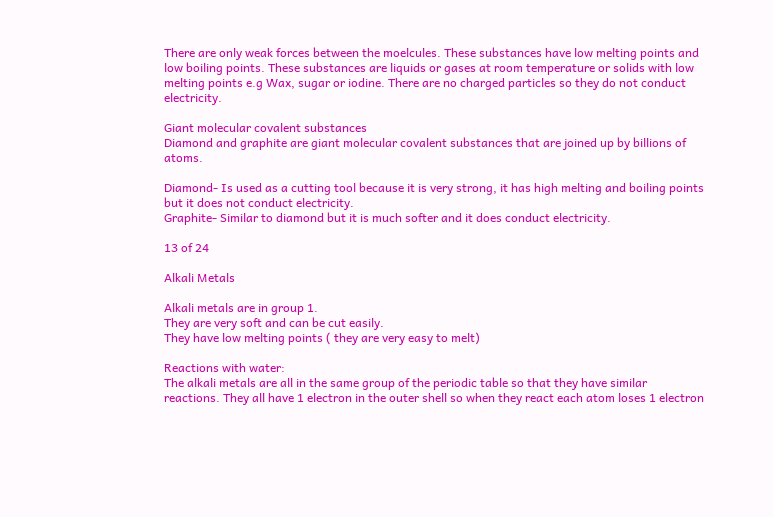There are only weak forces between the moelcules. These substances have low melting points and low boiling points. These substances are liquids or gases at room temperature or solids with low melting points e.g Wax, sugar or iodine. There are no charged particles so they do not conduct electricity.

Giant molecular covalent substances
Diamond and graphite are giant molecular covalent substances that are joined up by billions of atoms.

Diamond- Is used as a cutting tool because it is very strong, it has high melting and boiling points but it does not conduct electricity.
Graphite- Similar to diamond but it is much softer and it does conduct electricity.

13 of 24

Alkali Metals

Alkali metals are in group 1.
They are very soft and can be cut easily.
They have low melting points ( they are very easy to melt)

Reactions with water:
The alkali metals are all in the same group of the periodic table so that they have similar reactions. They all have 1 electron in the outer shell so when they react each atom loses 1 electron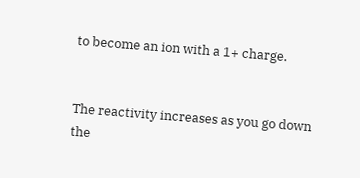to become an ion with a 1+ charge.


The reactivity increases as you go down the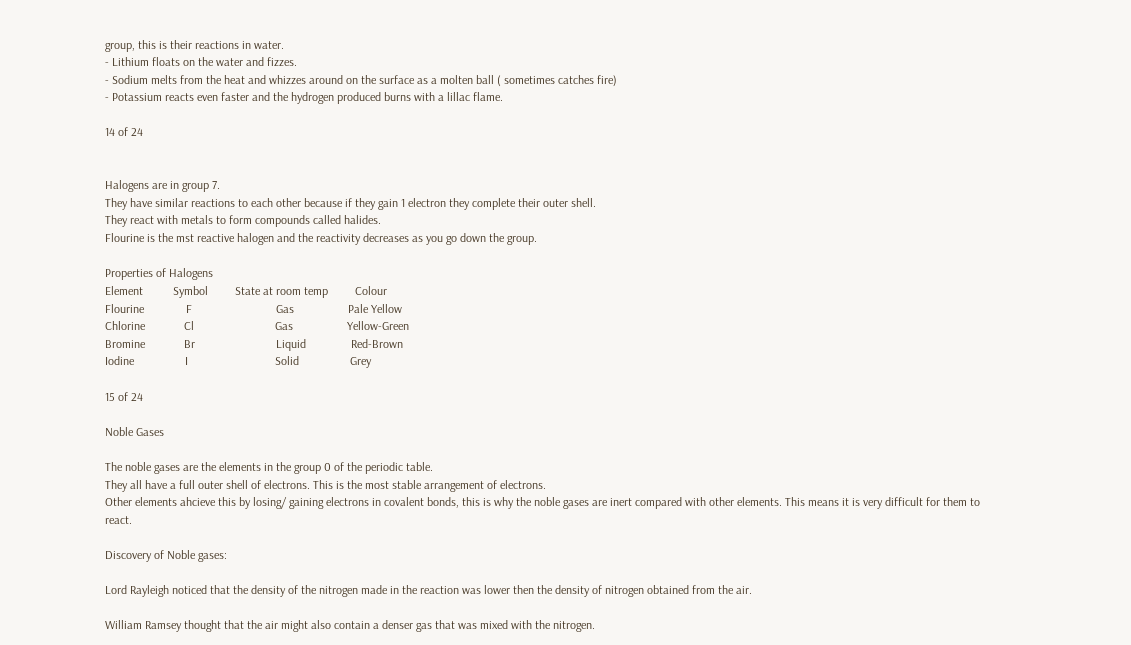group, this is their reactions in water.
- Lithium floats on the water and fizzes.
- Sodium melts from the heat and whizzes around on the surface as a molten ball ( sometimes catches fire)
- Potassium reacts even faster and the hydrogen produced burns with a lillac flame.

14 of 24


Halogens are in group 7.
They have similar reactions to each other because if they gain 1 electron they complete their outer shell.
They react with metals to form compounds called halides.
Flourine is the mst reactive halogen and the reactivity decreases as you go down the group.

Properties of Halogens
Element          Symbol         State at room temp         Colour
Flourine              F                            Gas                  Pale Yellow
Chlorine             Cl                           Gas                  Yellow-Green
Bromine             Br                           Liquid               Red-Brown
Iodine                 I                             Solid                 Grey

15 of 24

Noble Gases

The noble gases are the elements in the group 0 of the periodic table.
They all have a full outer shell of electrons. This is the most stable arrangement of electrons.
Other elements ahcieve this by losing/ gaining electrons in covalent bonds, this is why the noble gases are inert compared with other elements. This means it is very difficult for them to react.

Discovery of Noble gases:

Lord Rayleigh noticed that the density of the nitrogen made in the reaction was lower then the density of nitrogen obtained from the air.

William Ramsey thought that the air might also contain a denser gas that was mixed with the nitrogen.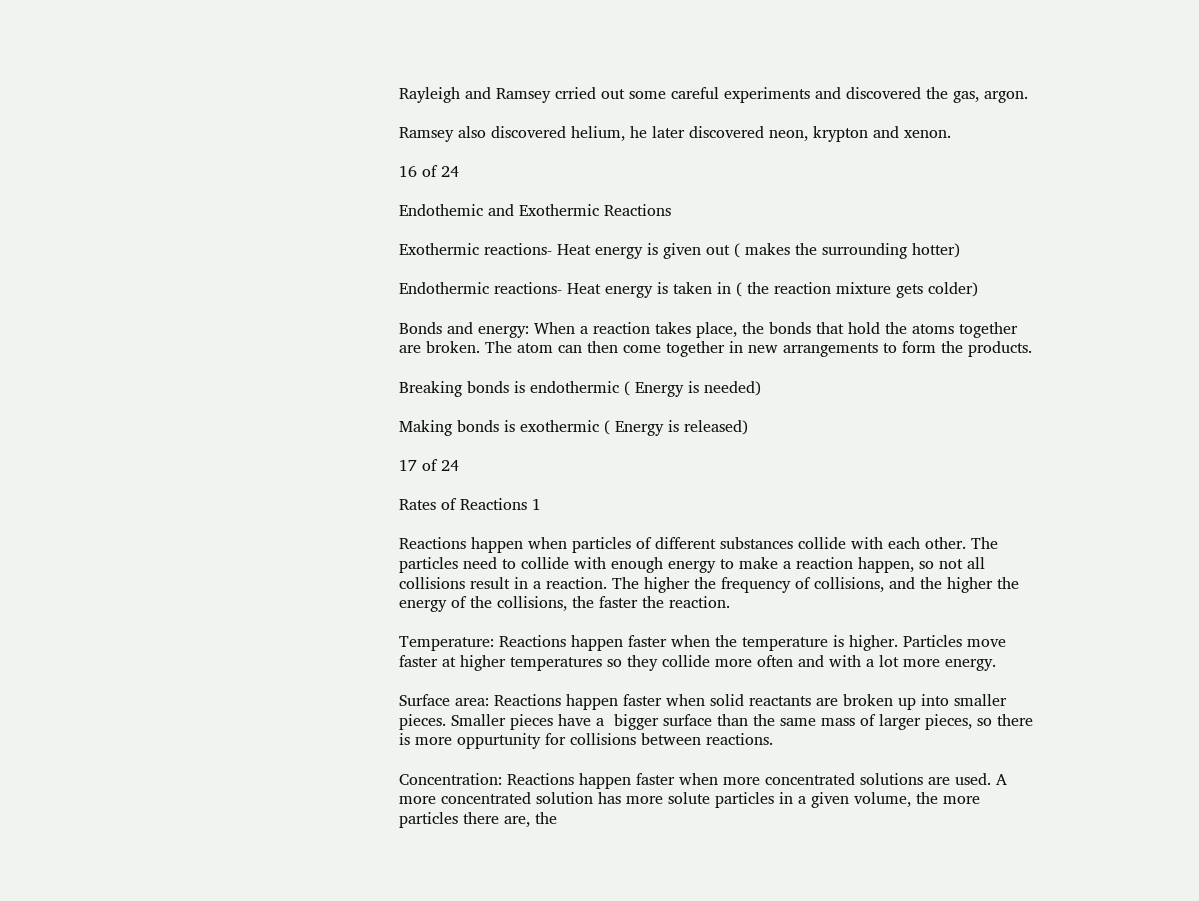Rayleigh and Ramsey crried out some careful experiments and discovered the gas, argon.

Ramsey also discovered helium, he later discovered neon, krypton and xenon.

16 of 24

Endothemic and Exothermic Reactions

Exothermic reactions- Heat energy is given out ( makes the surrounding hotter)

Endothermic reactions- Heat energy is taken in ( the reaction mixture gets colder)

Bonds and energy: When a reaction takes place, the bonds that hold the atoms together are broken. The atom can then come together in new arrangements to form the products.

Breaking bonds is endothermic ( Energy is needed)

Making bonds is exothermic ( Energy is released)

17 of 24

Rates of Reactions 1

Reactions happen when particles of different substances collide with each other. The particles need to collide with enough energy to make a reaction happen, so not all collisions result in a reaction. The higher the frequency of collisions, and the higher the energy of the collisions, the faster the reaction.

Temperature: Reactions happen faster when the temperature is higher. Particles move faster at higher temperatures so they collide more often and with a lot more energy.

Surface area: Reactions happen faster when solid reactants are broken up into smaller pieces. Smaller pieces have a  bigger surface than the same mass of larger pieces, so there is more oppurtunity for collisions between reactions.

Concentration: Reactions happen faster when more concentrated solutions are used. A more concentrated solution has more solute particles in a given volume, the more particles there are, the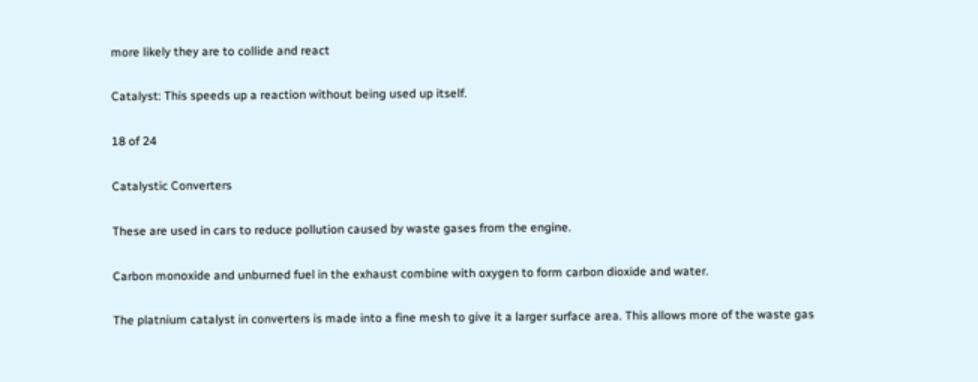more likely they are to collide and react

Catalyst: This speeds up a reaction without being used up itself.

18 of 24

Catalystic Converters

These are used in cars to reduce pollution caused by waste gases from the engine.

Carbon monoxide and unburned fuel in the exhaust combine with oxygen to form carbon dioxide and water.

The platnium catalyst in converters is made into a fine mesh to give it a larger surface area. This allows more of the waste gas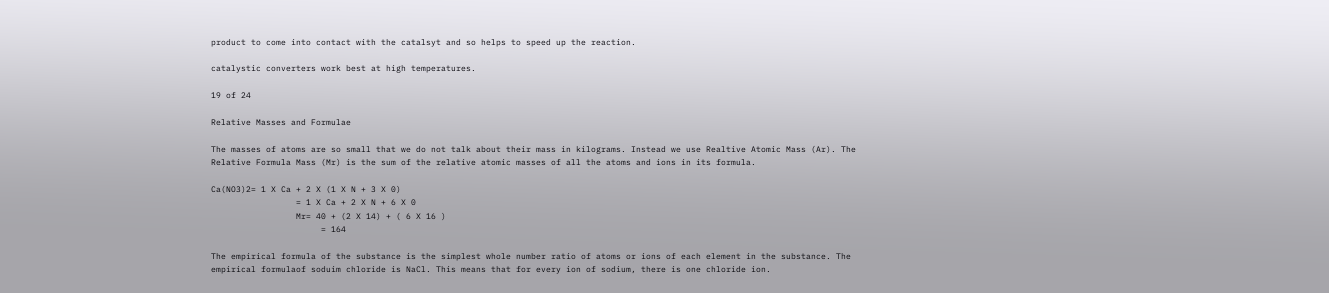product to come into contact with the catalsyt and so helps to speed up the reaction.

catalystic converters work best at high temperatures.

19 of 24

Relative Masses and Formulae

The masses of atoms are so small that we do not talk about their mass in kilograms. Instead we use Realtive Atomic Mass (Ar). The Relative Formula Mass (Mr) is the sum of the relative atomic masses of all the atoms and ions in its formula.

Ca(NO3)2= 1 X Ca + 2 X (1 X N + 3 X 0)
                 = 1 X Ca + 2 X N + 6 X 0
                 Mr= 40 + (2 X 14) + ( 6 X 16 )
                      = 164

The empirical formula of the substance is the simplest whole number ratio of atoms or ions of each element in the substance. The empirical formulaof soduim chloride is NaCl. This means that for every ion of sodium, there is one chloride ion.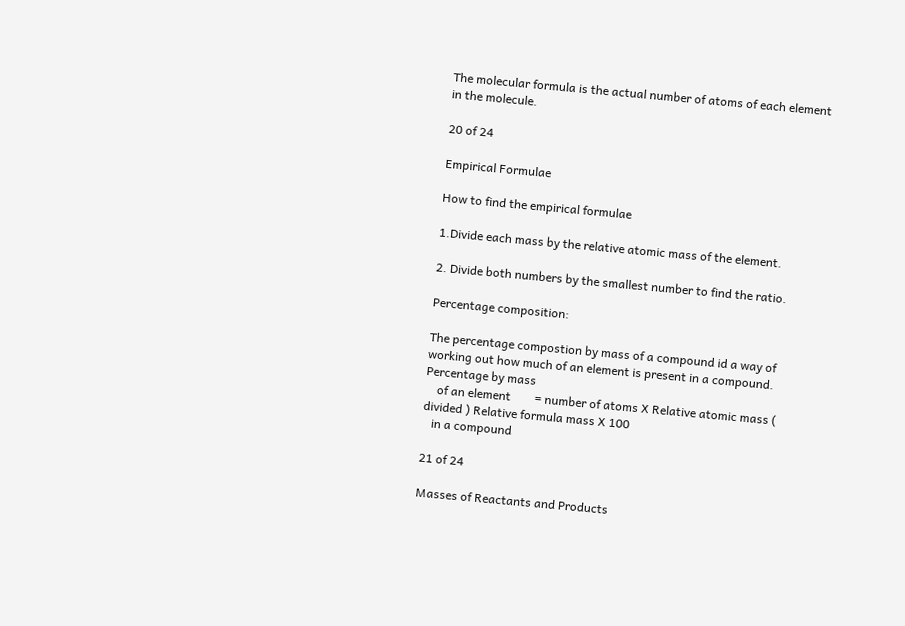The molecular formula is the actual number of atoms of each element in the molecule.

20 of 24

Empirical Formulae

How to find the empirical formulae

1.Divide each mass by the relative atomic mass of the element.

2. Divide both numbers by the smallest number to find the ratio.

Percentage composition:

The percentage compostion by mass of a compound id a way of working out how much of an element is present in a compound.
Percentage by mass
    of an element        = number of atoms X Relative atomic mass ( divided ) Relative formula mass X 100
   in a compound

21 of 24

Masses of Reactants and Products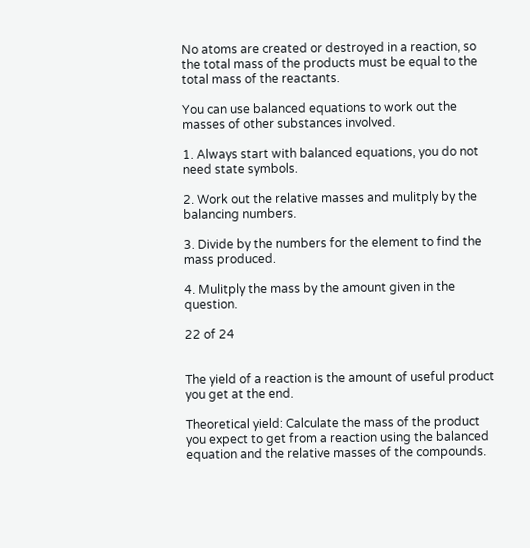No atoms are created or destroyed in a reaction, so the total mass of the products must be equal to the total mass of the reactants.

You can use balanced equations to work out the masses of other substances involved.

1. Always start with balanced equations, you do not need state symbols.

2. Work out the relative masses and mulitply by the balancing numbers.

3. Divide by the numbers for the element to find the mass produced.

4. Mulitply the mass by the amount given in the question.

22 of 24


The yield of a reaction is the amount of useful product you get at the end.

Theoretical yield: Calculate the mass of the product you expect to get from a reaction using the balanced equation and the relative masses of the compounds.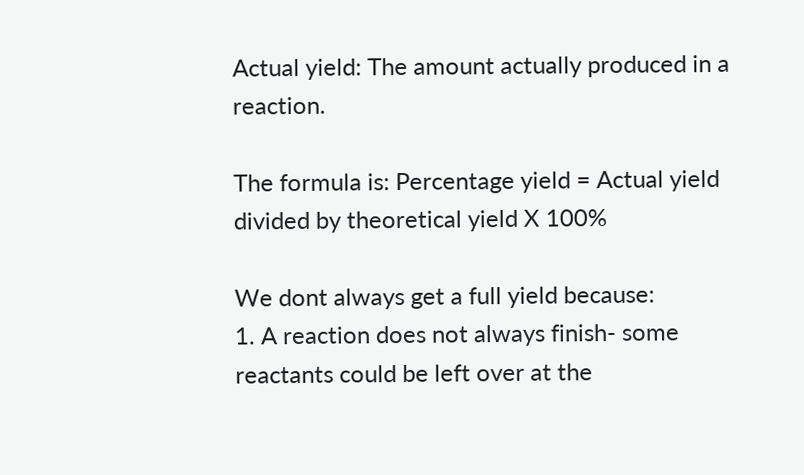Actual yield: The amount actually produced in a reaction.

The formula is: Percentage yield = Actual yield divided by theoretical yield X 100%

We dont always get a full yield because:
1. A reaction does not always finish- some reactants could be left over at the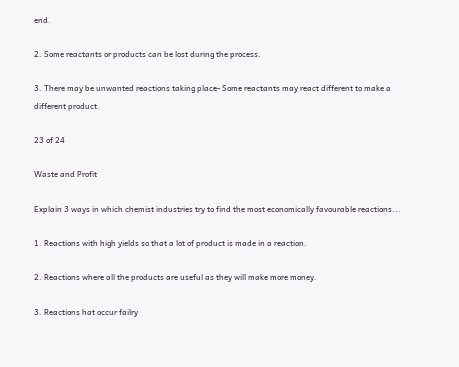end.

2. Some reactants or products can be lost during the process.

3. There may be unwanted reactions taking place- Some reactants may react different to make a different product.

23 of 24

Waste and Profit

Explain 3 ways in which chemist industries try to find the most economically favourable reactions...

1. Reactions with high yields so that a lot of product is made in a reaction.

2. Reactions where all the products are useful as they will make more money.

3. Reactions hat occur failry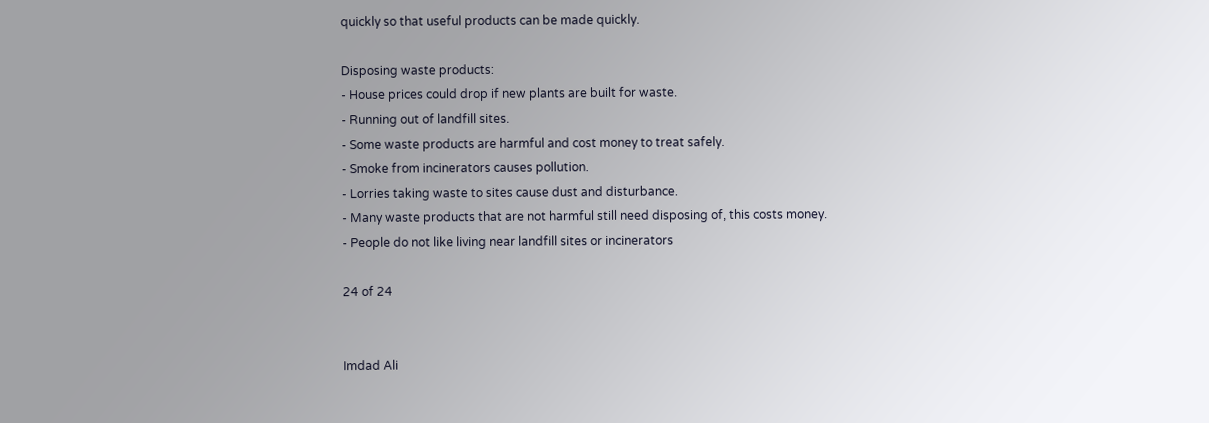quickly so that useful products can be made quickly.

Disposing waste products:
- House prices could drop if new plants are built for waste.
- Running out of landfill sites.
- Some waste products are harmful and cost money to treat safely.
- Smoke from incinerators causes pollution.
- Lorries taking waste to sites cause dust and disturbance.
- Many waste products that are not harmful still need disposing of, this costs money.
- People do not like living near landfill sites or incinerators

24 of 24


Imdad Ali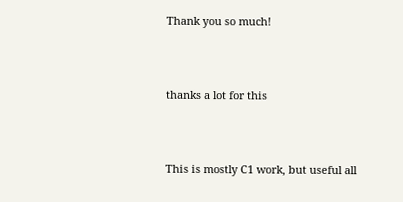Thank you so much!



thanks a lot for this



This is mostly C1 work, but useful all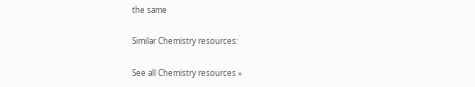the same

Similar Chemistry resources:

See all Chemistry resources »